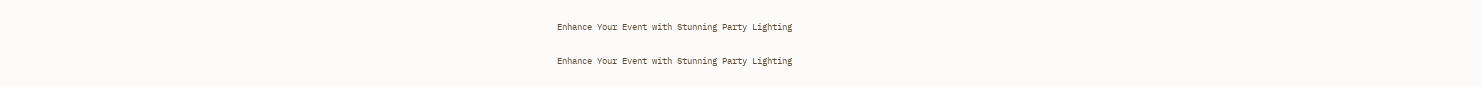Enhance Your Event with Stunning Party Lighting

Enhance Your Event with Stunning Party Lighting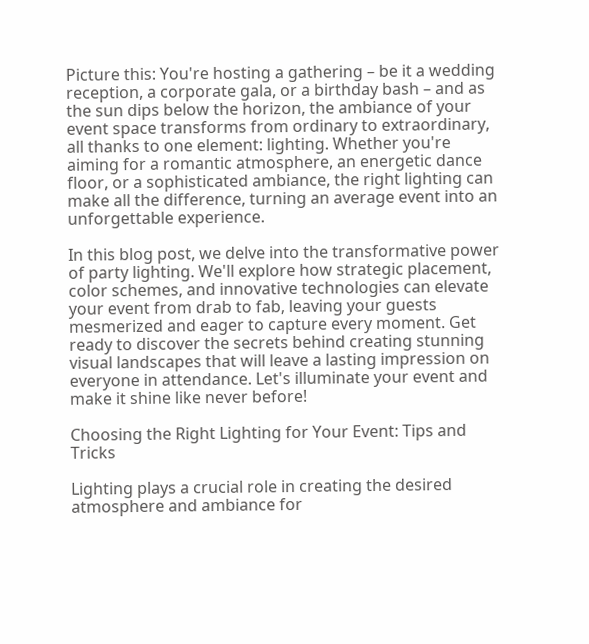Picture this: You're hosting a gathering – be it a wedding reception, a corporate gala, or a birthday bash – and as the sun dips below the horizon, the ambiance of your event space transforms from ordinary to extraordinary, all thanks to one element: lighting. Whether you're aiming for a romantic atmosphere, an energetic dance floor, or a sophisticated ambiance, the right lighting can make all the difference, turning an average event into an unforgettable experience.

In this blog post, we delve into the transformative power of party lighting. We'll explore how strategic placement, color schemes, and innovative technologies can elevate your event from drab to fab, leaving your guests mesmerized and eager to capture every moment. Get ready to discover the secrets behind creating stunning visual landscapes that will leave a lasting impression on everyone in attendance. Let's illuminate your event and make it shine like never before!

Choosing the Right Lighting for Your Event: Tips and Tricks

Lighting plays a crucial role in creating the desired atmosphere and ambiance for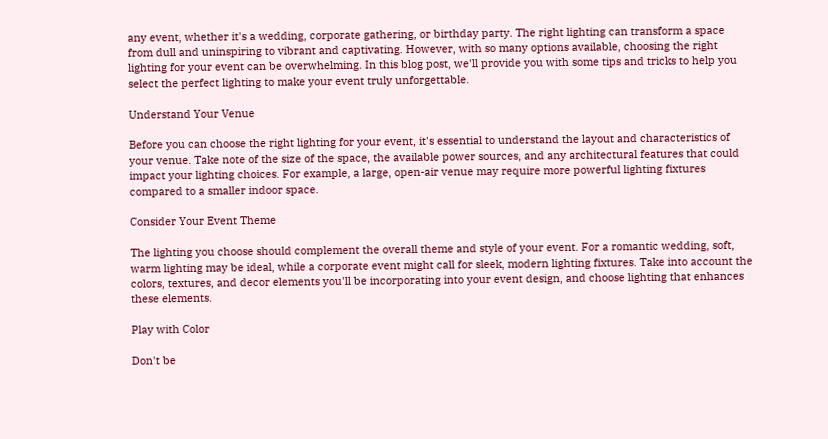any event, whether it's a wedding, corporate gathering, or birthday party. The right lighting can transform a space from dull and uninspiring to vibrant and captivating. However, with so many options available, choosing the right lighting for your event can be overwhelming. In this blog post, we'll provide you with some tips and tricks to help you select the perfect lighting to make your event truly unforgettable.

Understand Your Venue

Before you can choose the right lighting for your event, it's essential to understand the layout and characteristics of your venue. Take note of the size of the space, the available power sources, and any architectural features that could impact your lighting choices. For example, a large, open-air venue may require more powerful lighting fixtures compared to a smaller indoor space.

Consider Your Event Theme

The lighting you choose should complement the overall theme and style of your event. For a romantic wedding, soft, warm lighting may be ideal, while a corporate event might call for sleek, modern lighting fixtures. Take into account the colors, textures, and decor elements you'll be incorporating into your event design, and choose lighting that enhances these elements.

Play with Color

Don't be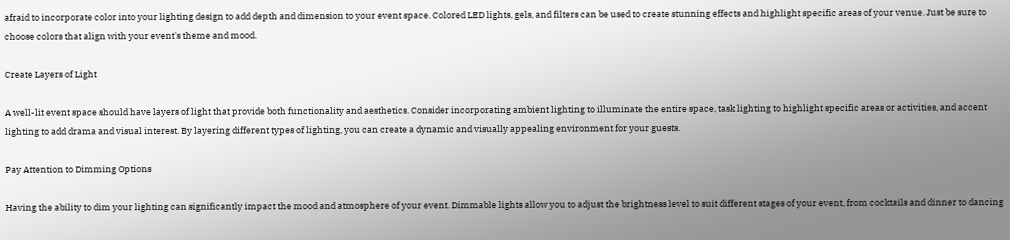afraid to incorporate color into your lighting design to add depth and dimension to your event space. Colored LED lights, gels, and filters can be used to create stunning effects and highlight specific areas of your venue. Just be sure to choose colors that align with your event's theme and mood.

Create Layers of Light

A well-lit event space should have layers of light that provide both functionality and aesthetics. Consider incorporating ambient lighting to illuminate the entire space, task lighting to highlight specific areas or activities, and accent lighting to add drama and visual interest. By layering different types of lighting, you can create a dynamic and visually appealing environment for your guests.

Pay Attention to Dimming Options

Having the ability to dim your lighting can significantly impact the mood and atmosphere of your event. Dimmable lights allow you to adjust the brightness level to suit different stages of your event, from cocktails and dinner to dancing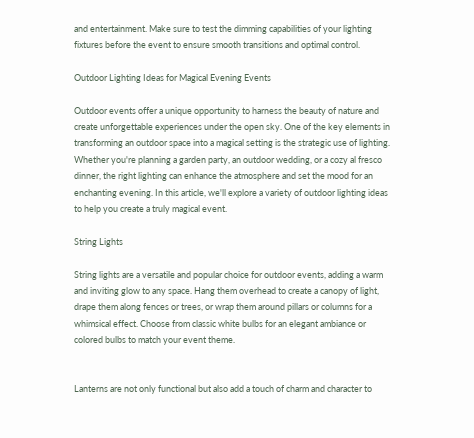and entertainment. Make sure to test the dimming capabilities of your lighting fixtures before the event to ensure smooth transitions and optimal control.

Outdoor Lighting Ideas for Magical Evening Events

Outdoor events offer a unique opportunity to harness the beauty of nature and create unforgettable experiences under the open sky. One of the key elements in transforming an outdoor space into a magical setting is the strategic use of lighting. Whether you're planning a garden party, an outdoor wedding, or a cozy al fresco dinner, the right lighting can enhance the atmosphere and set the mood for an enchanting evening. In this article, we'll explore a variety of outdoor lighting ideas to help you create a truly magical event.

String Lights

String lights are a versatile and popular choice for outdoor events, adding a warm and inviting glow to any space. Hang them overhead to create a canopy of light, drape them along fences or trees, or wrap them around pillars or columns for a whimsical effect. Choose from classic white bulbs for an elegant ambiance or colored bulbs to match your event theme.


Lanterns are not only functional but also add a touch of charm and character to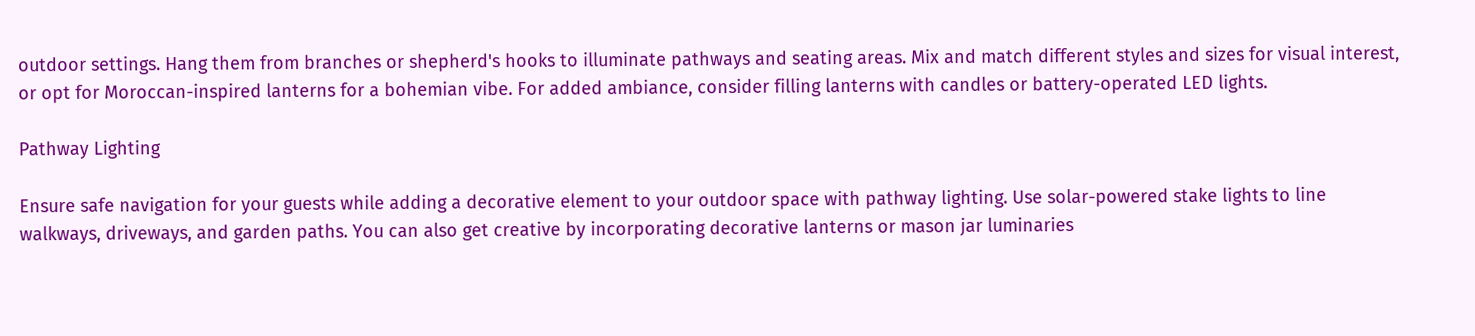outdoor settings. Hang them from branches or shepherd's hooks to illuminate pathways and seating areas. Mix and match different styles and sizes for visual interest, or opt for Moroccan-inspired lanterns for a bohemian vibe. For added ambiance, consider filling lanterns with candles or battery-operated LED lights.

Pathway Lighting

Ensure safe navigation for your guests while adding a decorative element to your outdoor space with pathway lighting. Use solar-powered stake lights to line walkways, driveways, and garden paths. You can also get creative by incorporating decorative lanterns or mason jar luminaries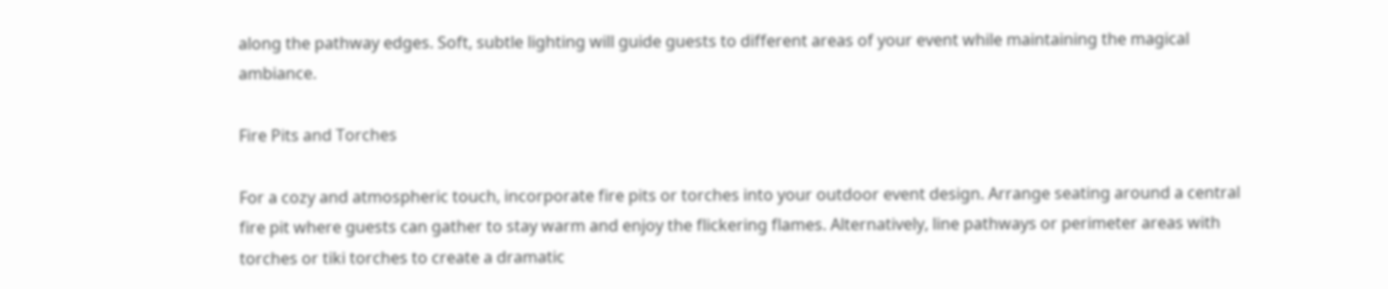along the pathway edges. Soft, subtle lighting will guide guests to different areas of your event while maintaining the magical ambiance.

Fire Pits and Torches

For a cozy and atmospheric touch, incorporate fire pits or torches into your outdoor event design. Arrange seating around a central fire pit where guests can gather to stay warm and enjoy the flickering flames. Alternatively, line pathways or perimeter areas with torches or tiki torches to create a dramatic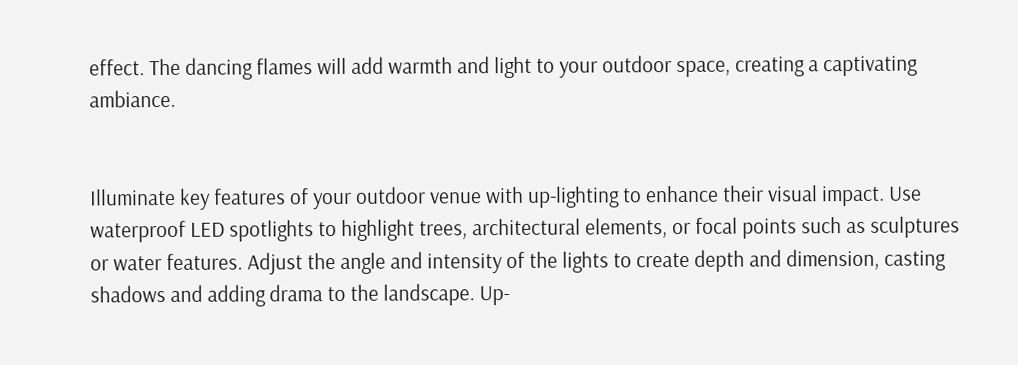effect. The dancing flames will add warmth and light to your outdoor space, creating a captivating ambiance.


Illuminate key features of your outdoor venue with up-lighting to enhance their visual impact. Use waterproof LED spotlights to highlight trees, architectural elements, or focal points such as sculptures or water features. Adjust the angle and intensity of the lights to create depth and dimension, casting shadows and adding drama to the landscape. Up-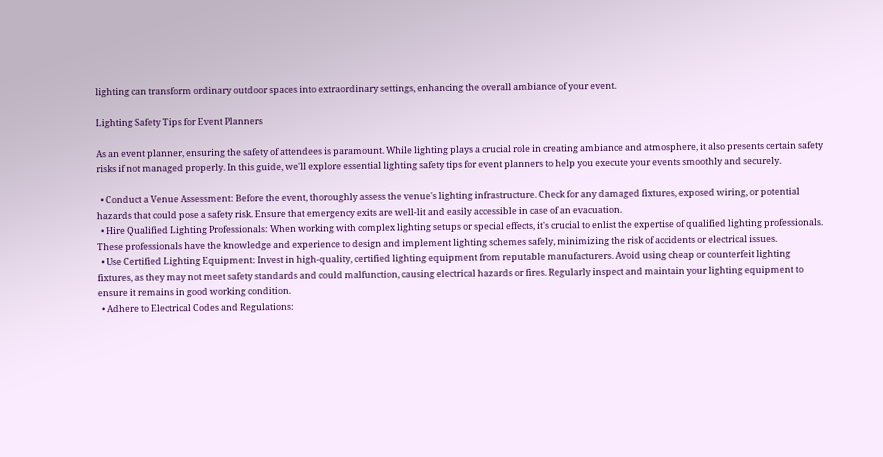lighting can transform ordinary outdoor spaces into extraordinary settings, enhancing the overall ambiance of your event.

Lighting Safety Tips for Event Planners

As an event planner, ensuring the safety of attendees is paramount. While lighting plays a crucial role in creating ambiance and atmosphere, it also presents certain safety risks if not managed properly. In this guide, we'll explore essential lighting safety tips for event planners to help you execute your events smoothly and securely.

  • Conduct a Venue Assessment: Before the event, thoroughly assess the venue's lighting infrastructure. Check for any damaged fixtures, exposed wiring, or potential hazards that could pose a safety risk. Ensure that emergency exits are well-lit and easily accessible in case of an evacuation.
  • Hire Qualified Lighting Professionals: When working with complex lighting setups or special effects, it's crucial to enlist the expertise of qualified lighting professionals. These professionals have the knowledge and experience to design and implement lighting schemes safely, minimizing the risk of accidents or electrical issues.
  • Use Certified Lighting Equipment: Invest in high-quality, certified lighting equipment from reputable manufacturers. Avoid using cheap or counterfeit lighting fixtures, as they may not meet safety standards and could malfunction, causing electrical hazards or fires. Regularly inspect and maintain your lighting equipment to ensure it remains in good working condition.
  • Adhere to Electrical Codes and Regulations: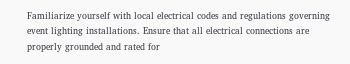Familiarize yourself with local electrical codes and regulations governing event lighting installations. Ensure that all electrical connections are properly grounded and rated for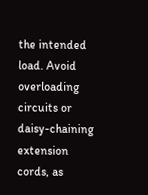the intended load. Avoid overloading circuits or daisy-chaining extension cords, as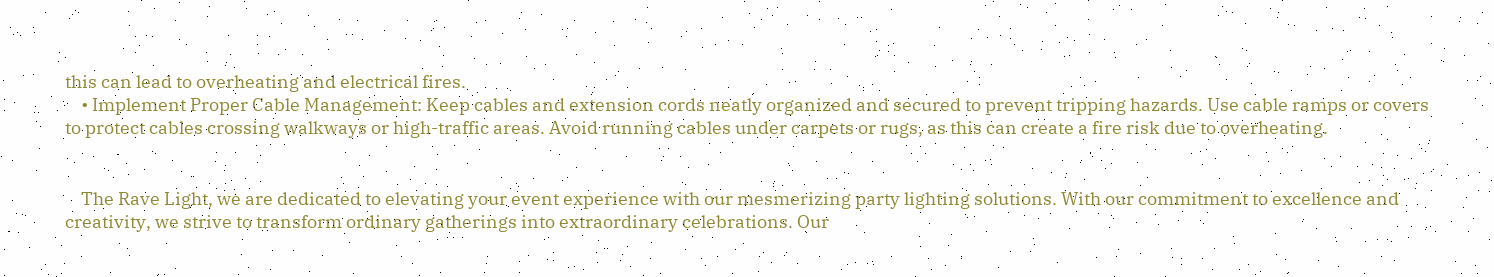this can lead to overheating and electrical fires.
    • Implement Proper Cable Management: Keep cables and extension cords neatly organized and secured to prevent tripping hazards. Use cable ramps or covers to protect cables crossing walkways or high-traffic areas. Avoid running cables under carpets or rugs, as this can create a fire risk due to overheating.


    The Rave Light, we are dedicated to elevating your event experience with our mesmerizing party lighting solutions. With our commitment to excellence and creativity, we strive to transform ordinary gatherings into extraordinary celebrations. Our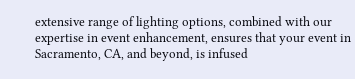extensive range of lighting options, combined with our expertise in event enhancement, ensures that your event in Sacramento, CA, and beyond, is infused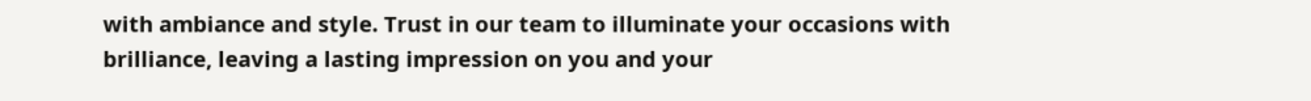with ambiance and style. Trust in our team to illuminate your occasions with brilliance, leaving a lasting impression on you and your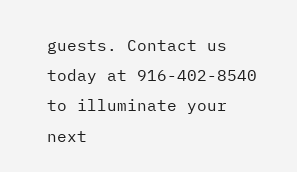guests. Contact us today at 916-402-8540 to illuminate your next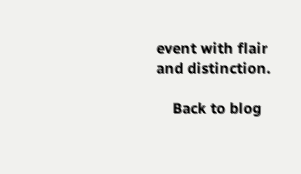event with flair and distinction.

    Back to blog